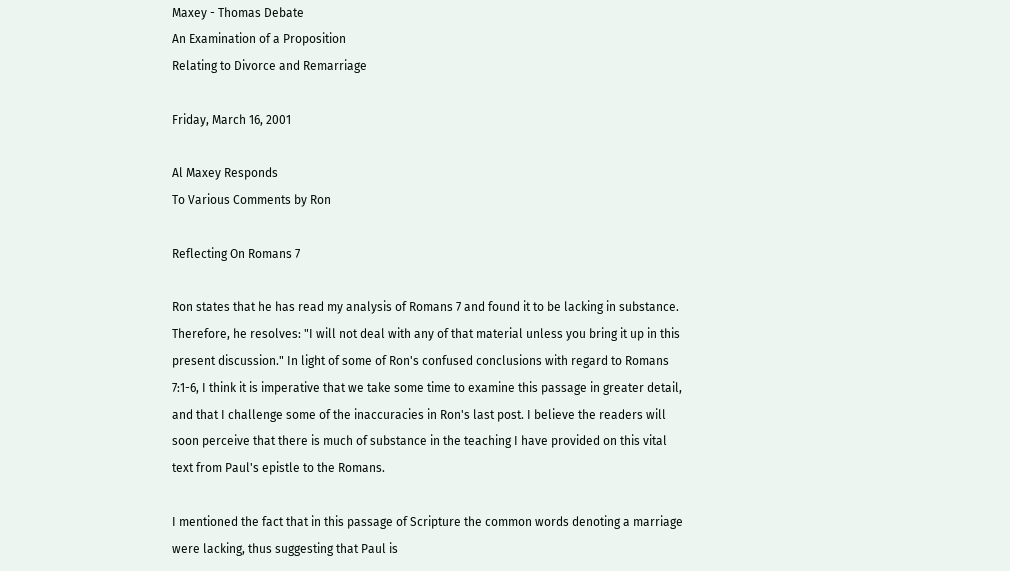Maxey - Thomas Debate
An Examination of a Proposition
Relating to Divorce and Remarriage

Friday, March 16, 2001

Al Maxey Responds
To Various Comments by Ron

Reflecting On Romans 7

Ron states that he has read my analysis of Romans 7 and found it to be lacking in substance. Therefore, he resolves: "I will not deal with any of that material unless you bring it up in this present discussion." In light of some of Ron's confused conclusions with regard to Romans 7:1-6, I think it is imperative that we take some time to examine this passage in greater detail, and that I challenge some of the inaccuracies in Ron's last post. I believe the readers will soon perceive that there is much of substance in the teaching I have provided on this vital text from Paul's epistle to the Romans.

I mentioned the fact that in this passage of Scripture the common words denoting a marriage were lacking, thus suggesting that Paul is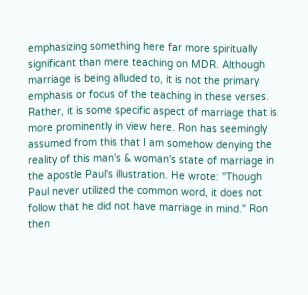emphasizing something here far more spiritually significant than mere teaching on MDR. Although marriage is being alluded to, it is not the primary emphasis or focus of the teaching in these verses. Rather, it is some specific aspect of marriage that is more prominently in view here. Ron has seemingly assumed from this that I am somehow denying the reality of this man's & woman's state of marriage in the apostle Paul's illustration. He wrote: "Though Paul never utilized the common word, it does not follow that he did not have marriage in mind." Ron then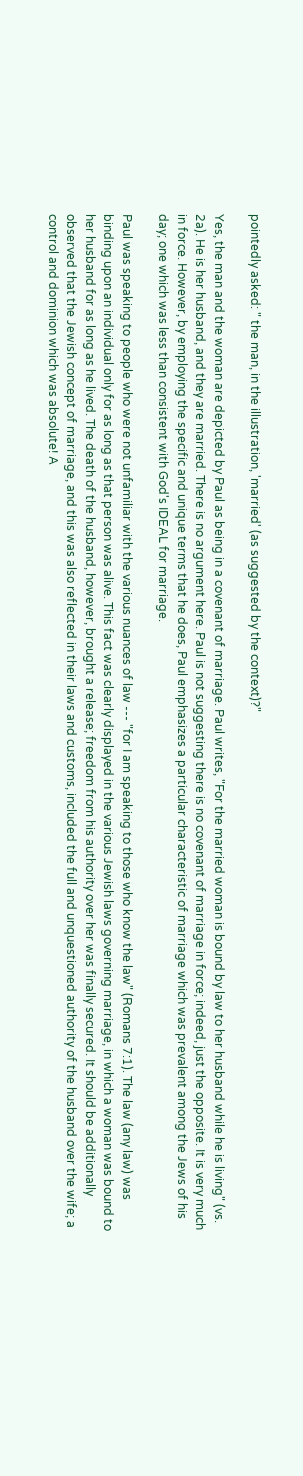pointedly asked: " the man, in the illustration, 'married' (as suggested by the context)?"

Yes, the man and the woman are depicted by Paul as being in a covenant of marriage. Paul writes, "For the married woman is bound by law to her husband while he is living" (vs. 2a). He is her husband, and they are married. There is no argument here. Paul is not suggesting there is no covenant of marriage in force; indeed, just the opposite. It is very much in force. However, by employing the specific and unique terms that he does, Paul emphasizes a particular characteristic of marriage which was prevalent among the Jews of his day; one which was less than consistent with God's IDEAL for marriage.

Paul was speaking to people who were not unfamiliar with the various nuances of law --- "for I am speaking to those who know the law" (Romans 7:1). The law (any law) was binding upon an individual only for as long as that person was alive. This fact was clearly displayed in the various Jewish laws governing marriage, in which a woman was bound to her husband for as long as he lived. The death of the husband, however, brought a release; freedom from his authority over her was finally secured. It should be additionally observed that the Jewish concept of marriage, and this was also reflected in their laws and customs, included the full and unquestioned authority of the husband over the wife; a control and dominion which was absolute! A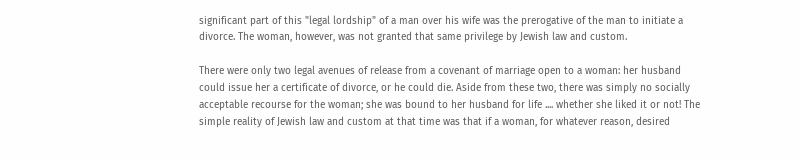significant part of this "legal lordship" of a man over his wife was the prerogative of the man to initiate a divorce. The woman, however, was not granted that same privilege by Jewish law and custom.

There were only two legal avenues of release from a covenant of marriage open to a woman: her husband could issue her a certificate of divorce, or he could die. Aside from these two, there was simply no socially acceptable recourse for the woman; she was bound to her husband for life .... whether she liked it or not! The simple reality of Jewish law and custom at that time was that if a woman, for whatever reason, desired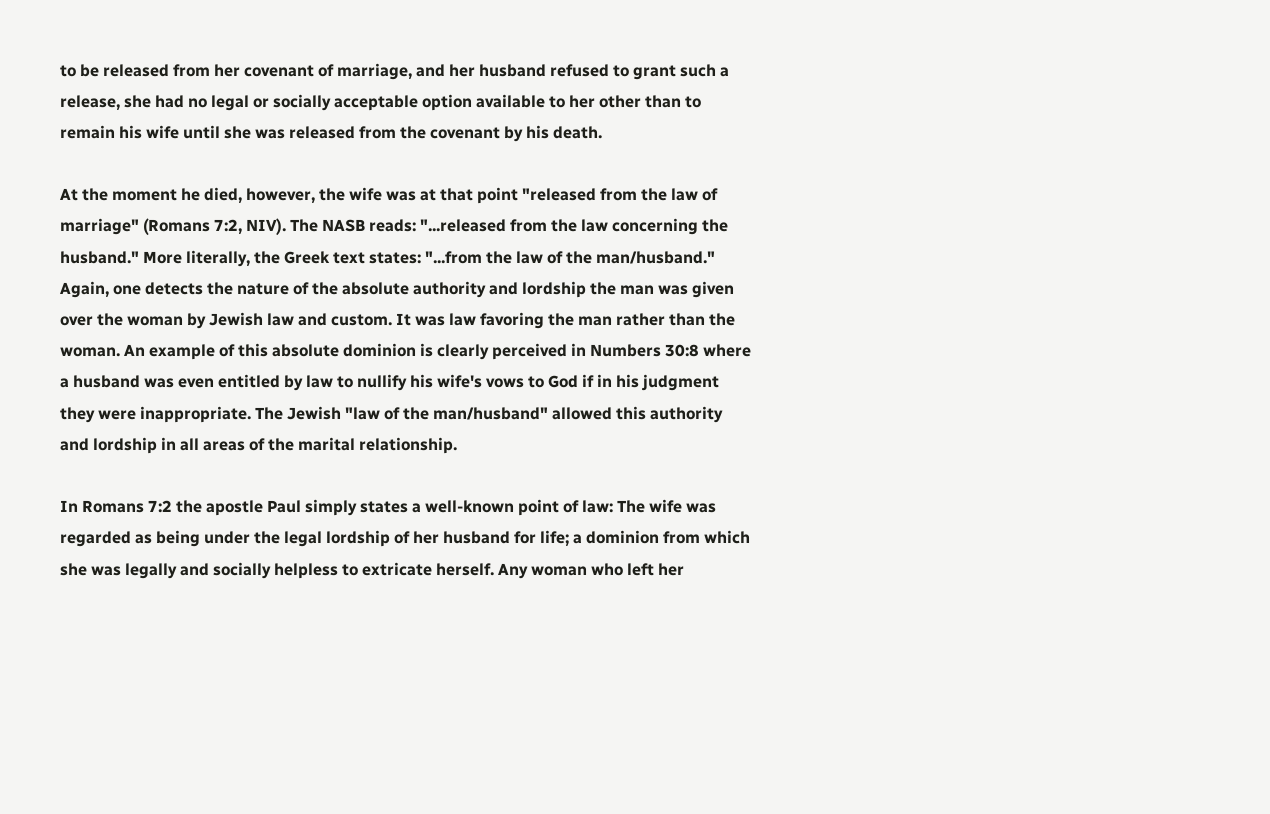to be released from her covenant of marriage, and her husband refused to grant such a release, she had no legal or socially acceptable option available to her other than to remain his wife until she was released from the covenant by his death.

At the moment he died, however, the wife was at that point "released from the law of marriage" (Romans 7:2, NIV). The NASB reads: "...released from the law concerning the husband." More literally, the Greek text states: "...from the law of the man/husband." Again, one detects the nature of the absolute authority and lordship the man was given over the woman by Jewish law and custom. It was law favoring the man rather than the woman. An example of this absolute dominion is clearly perceived in Numbers 30:8 where a husband was even entitled by law to nullify his wife's vows to God if in his judgment they were inappropriate. The Jewish "law of the man/husband" allowed this authority and lordship in all areas of the marital relationship.

In Romans 7:2 the apostle Paul simply states a well-known point of law: The wife was regarded as being under the legal lordship of her husband for life; a dominion from which she was legally and socially helpless to extricate herself. Any woman who left her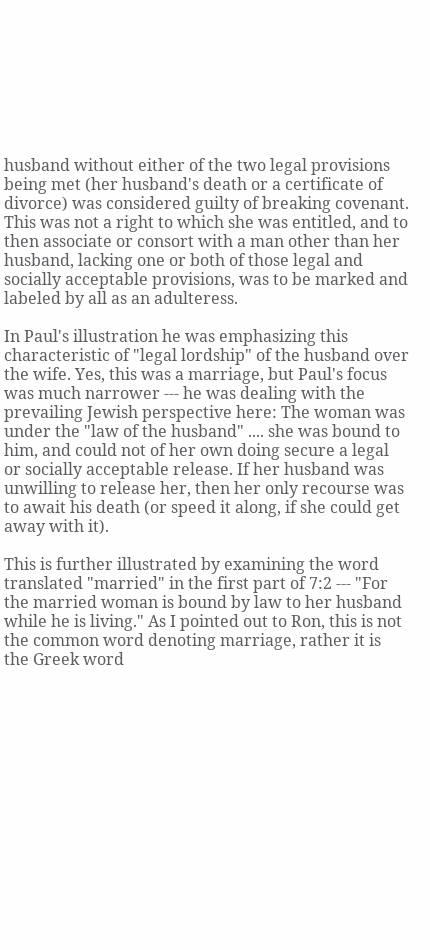husband without either of the two legal provisions being met (her husband's death or a certificate of divorce) was considered guilty of breaking covenant. This was not a right to which she was entitled, and to then associate or consort with a man other than her husband, lacking one or both of those legal and socially acceptable provisions, was to be marked and labeled by all as an adulteress.

In Paul's illustration he was emphasizing this characteristic of "legal lordship" of the husband over the wife. Yes, this was a marriage, but Paul's focus was much narrower --- he was dealing with the prevailing Jewish perspective here: The woman was under the "law of the husband" .... she was bound to him, and could not of her own doing secure a legal or socially acceptable release. If her husband was unwilling to release her, then her only recourse was to await his death (or speed it along, if she could get away with it).

This is further illustrated by examining the word translated "married" in the first part of 7:2 --- "For the married woman is bound by law to her husband while he is living." As I pointed out to Ron, this is not the common word denoting marriage, rather it is the Greek word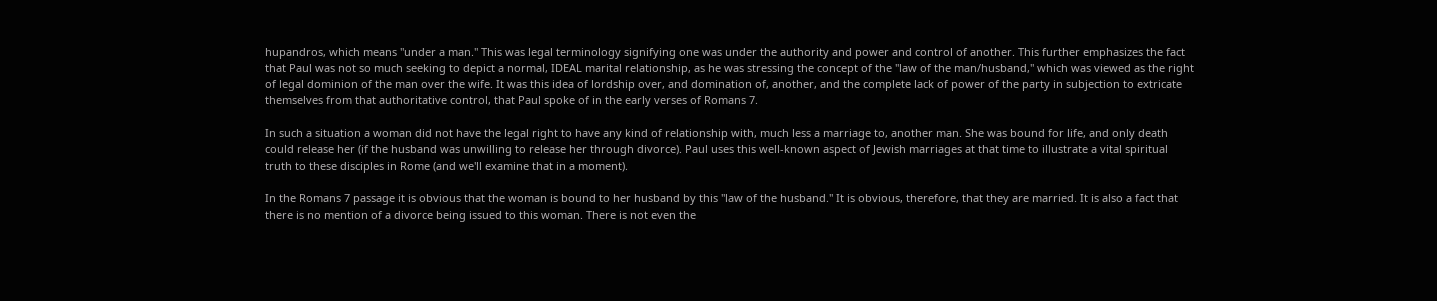hupandros, which means "under a man." This was legal terminology signifying one was under the authority and power and control of another. This further emphasizes the fact that Paul was not so much seeking to depict a normal, IDEAL marital relationship, as he was stressing the concept of the "law of the man/husband," which was viewed as the right of legal dominion of the man over the wife. It was this idea of lordship over, and domination of, another, and the complete lack of power of the party in subjection to extricate themselves from that authoritative control, that Paul spoke of in the early verses of Romans 7.

In such a situation a woman did not have the legal right to have any kind of relationship with, much less a marriage to, another man. She was bound for life, and only death could release her (if the husband was unwilling to release her through divorce). Paul uses this well-known aspect of Jewish marriages at that time to illustrate a vital spiritual truth to these disciples in Rome (and we'll examine that in a moment).

In the Romans 7 passage it is obvious that the woman is bound to her husband by this "law of the husband." It is obvious, therefore, that they are married. It is also a fact that there is no mention of a divorce being issued to this woman. There is not even the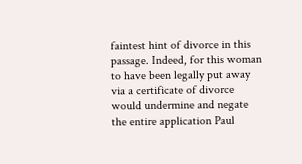faintest hint of divorce in this passage. Indeed, for this woman to have been legally put away via a certificate of divorce would undermine and negate the entire application Paul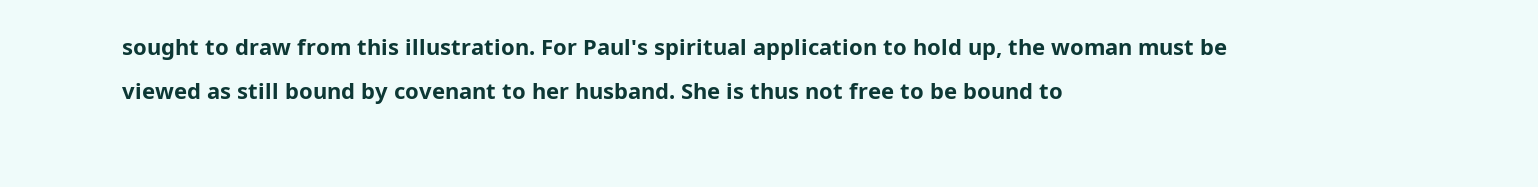sought to draw from this illustration. For Paul's spiritual application to hold up, the woman must be viewed as still bound by covenant to her husband. She is thus not free to be bound to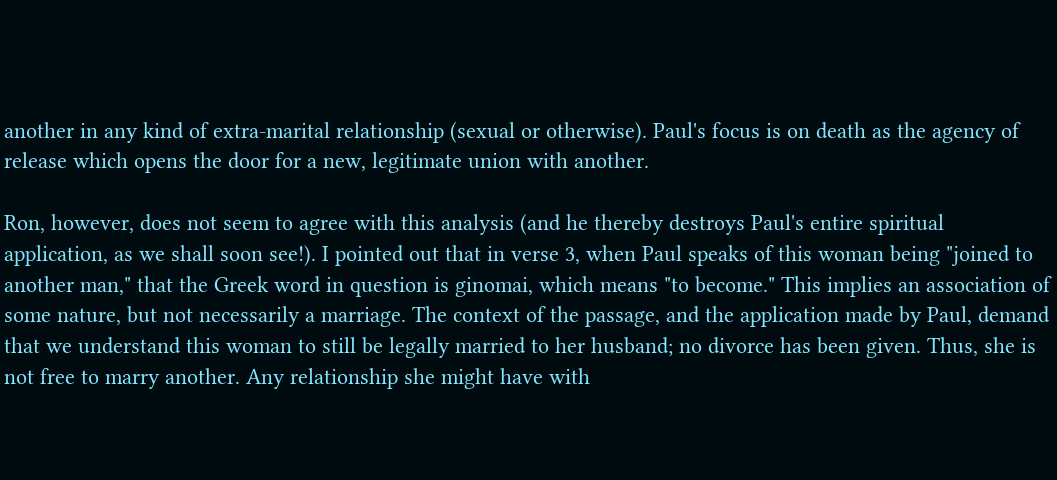another in any kind of extra-marital relationship (sexual or otherwise). Paul's focus is on death as the agency of release which opens the door for a new, legitimate union with another.

Ron, however, does not seem to agree with this analysis (and he thereby destroys Paul's entire spiritual application, as we shall soon see!). I pointed out that in verse 3, when Paul speaks of this woman being "joined to another man," that the Greek word in question is ginomai, which means "to become." This implies an association of some nature, but not necessarily a marriage. The context of the passage, and the application made by Paul, demand that we understand this woman to still be legally married to her husband; no divorce has been given. Thus, she is not free to marry another. Any relationship she might have with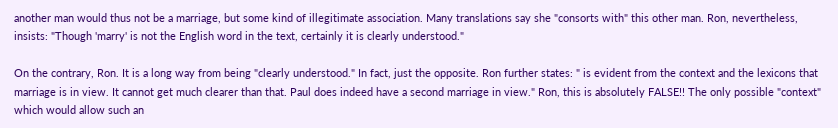another man would thus not be a marriage, but some kind of illegitimate association. Many translations say she "consorts with" this other man. Ron, nevertheless, insists: "Though 'marry' is not the English word in the text, certainly it is clearly understood."

On the contrary, Ron. It is a long way from being "clearly understood." In fact, just the opposite. Ron further states: " is evident from the context and the lexicons that marriage is in view. It cannot get much clearer than that. Paul does indeed have a second marriage in view." Ron, this is absolutely FALSE!! The only possible "context" which would allow such an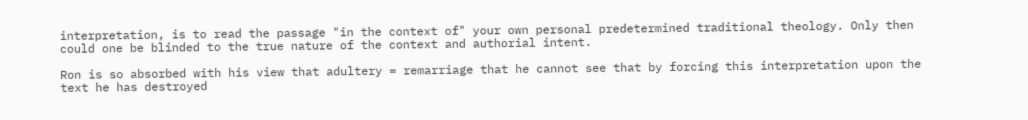interpretation, is to read the passage "in the context of" your own personal predetermined traditional theology. Only then could one be blinded to the true nature of the context and authorial intent.

Ron is so absorbed with his view that adultery = remarriage that he cannot see that by forcing this interpretation upon the text he has destroyed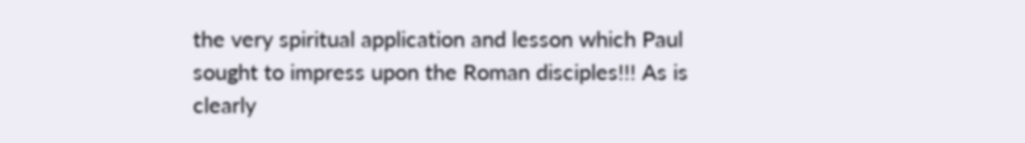the very spiritual application and lesson which Paul sought to impress upon the Roman disciples!!! As is clearly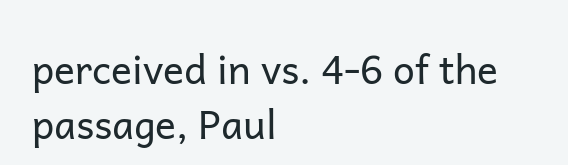perceived in vs. 4-6 of the passage, Paul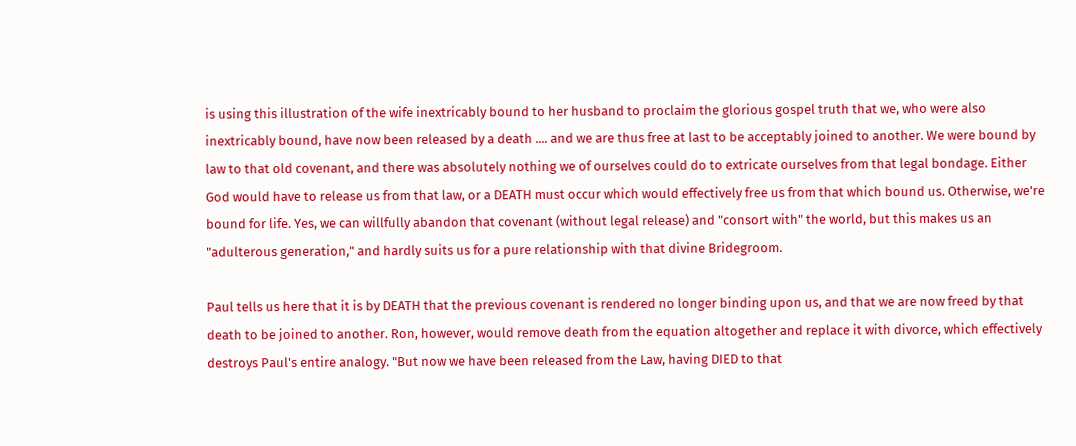is using this illustration of the wife inextricably bound to her husband to proclaim the glorious gospel truth that we, who were also inextricably bound, have now been released by a death .... and we are thus free at last to be acceptably joined to another. We were bound by law to that old covenant, and there was absolutely nothing we of ourselves could do to extricate ourselves from that legal bondage. Either God would have to release us from that law, or a DEATH must occur which would effectively free us from that which bound us. Otherwise, we're bound for life. Yes, we can willfully abandon that covenant (without legal release) and "consort with" the world, but this makes us an "adulterous generation," and hardly suits us for a pure relationship with that divine Bridegroom.

Paul tells us here that it is by DEATH that the previous covenant is rendered no longer binding upon us, and that we are now freed by that death to be joined to another. Ron, however, would remove death from the equation altogether and replace it with divorce, which effectively destroys Paul's entire analogy. "But now we have been released from the Law, having DIED to that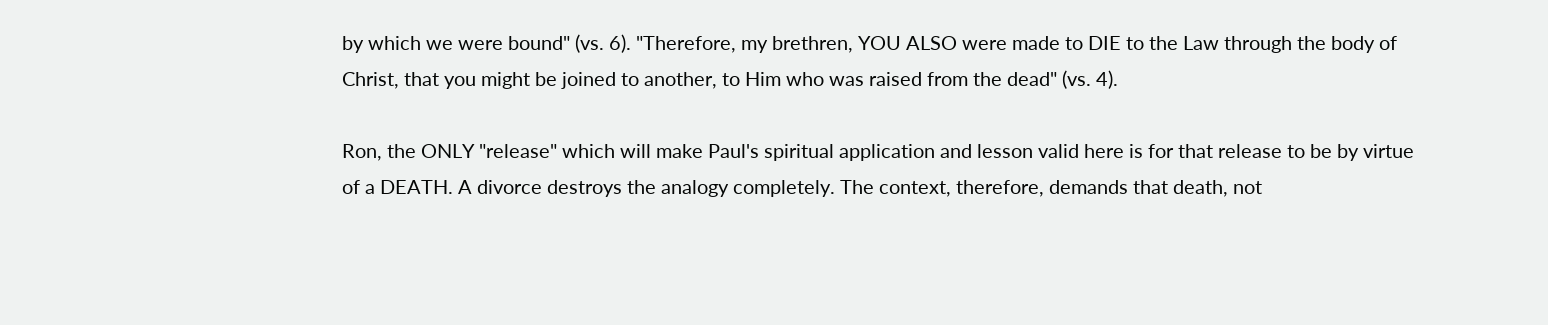by which we were bound" (vs. 6). "Therefore, my brethren, YOU ALSO were made to DIE to the Law through the body of Christ, that you might be joined to another, to Him who was raised from the dead" (vs. 4).

Ron, the ONLY "release" which will make Paul's spiritual application and lesson valid here is for that release to be by virtue of a DEATH. A divorce destroys the analogy completely. The context, therefore, demands that death, not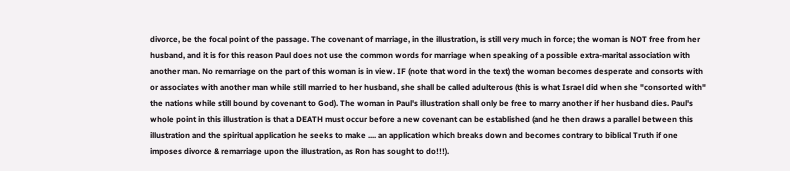divorce, be the focal point of the passage. The covenant of marriage, in the illustration, is still very much in force; the woman is NOT free from her husband, and it is for this reason Paul does not use the common words for marriage when speaking of a possible extra-marital association with another man. No remarriage on the part of this woman is in view. IF (note that word in the text) the woman becomes desperate and consorts with or associates with another man while still married to her husband, she shall be called adulterous (this is what Israel did when she "consorted with" the nations while still bound by covenant to God). The woman in Paul's illustration shall only be free to marry another if her husband dies. Paul's whole point in this illustration is that a DEATH must occur before a new covenant can be established (and he then draws a parallel between this illustration and the spiritual application he seeks to make .... an application which breaks down and becomes contrary to biblical Truth if one imposes divorce & remarriage upon the illustration, as Ron has sought to do!!!).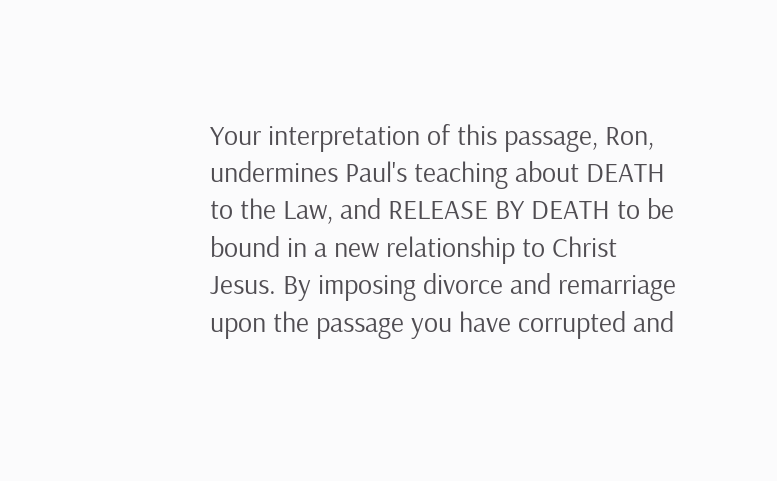Your interpretation of this passage, Ron, undermines Paul's teaching about DEATH to the Law, and RELEASE BY DEATH to be bound in a new relationship to Christ Jesus. By imposing divorce and remarriage upon the passage you have corrupted and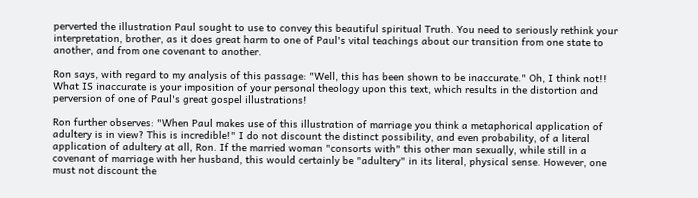perverted the illustration Paul sought to use to convey this beautiful spiritual Truth. You need to seriously rethink your interpretation, brother, as it does great harm to one of Paul's vital teachings about our transition from one state to another, and from one covenant to another.

Ron says, with regard to my analysis of this passage: "Well, this has been shown to be inaccurate." Oh, I think not!! What IS inaccurate is your imposition of your personal theology upon this text, which results in the distortion and perversion of one of Paul's great gospel illustrations!

Ron further observes: "When Paul makes use of this illustration of marriage you think a metaphorical application of adultery is in view? This is incredible!" I do not discount the distinct possibility, and even probability, of a literal application of adultery at all, Ron. If the married woman "consorts with" this other man sexually, while still in a covenant of marriage with her husband, this would certainly be "adultery" in its literal, physical sense. However, one must not discount the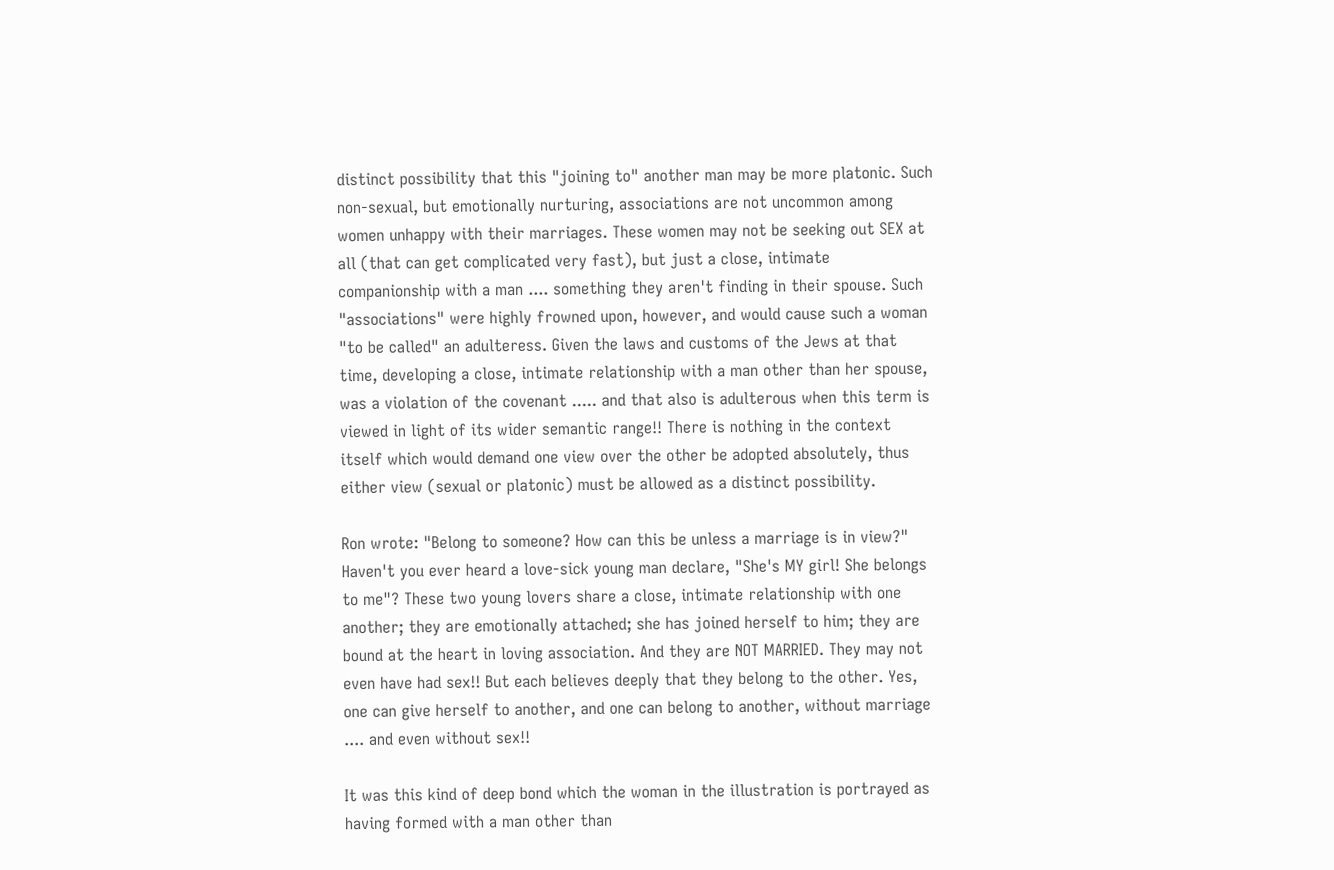distinct possibility that this "joining to" another man may be more platonic. Such non-sexual, but emotionally nurturing, associations are not uncommon among women unhappy with their marriages. These women may not be seeking out SEX at all (that can get complicated very fast), but just a close, intimate companionship with a man .... something they aren't finding in their spouse. Such "associations" were highly frowned upon, however, and would cause such a woman "to be called" an adulteress. Given the laws and customs of the Jews at that time, developing a close, intimate relationship with a man other than her spouse, was a violation of the covenant ..... and that also is adulterous when this term is viewed in light of its wider semantic range!! There is nothing in the context itself which would demand one view over the other be adopted absolutely, thus either view (sexual or platonic) must be allowed as a distinct possibility.

Ron wrote: "Belong to someone? How can this be unless a marriage is in view?" Haven't you ever heard a love-sick young man declare, "She's MY girl! She belongs to me"? These two young lovers share a close, intimate relationship with one another; they are emotionally attached; she has joined herself to him; they are bound at the heart in loving association. And they are NOT MARRIED. They may not even have had sex!! But each believes deeply that they belong to the other. Yes, one can give herself to another, and one can belong to another, without marriage .... and even without sex!!

It was this kind of deep bond which the woman in the illustration is portrayed as having formed with a man other than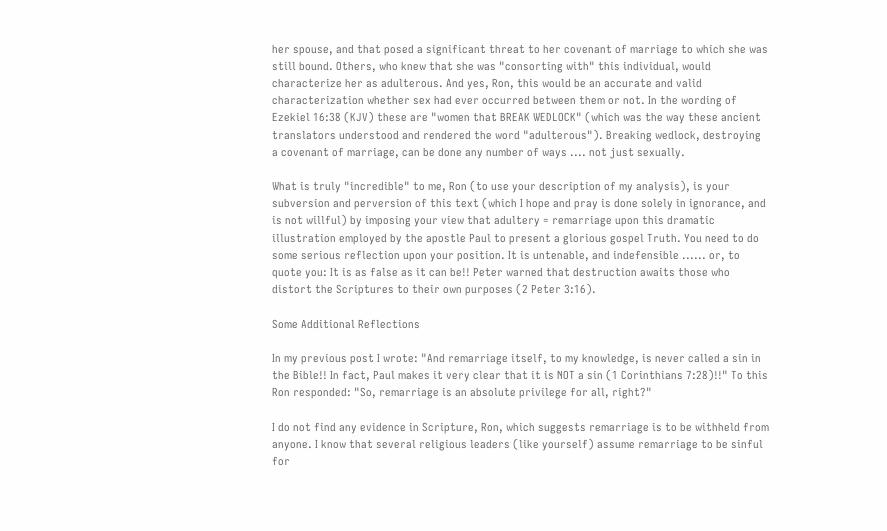her spouse, and that posed a significant threat to her covenant of marriage to which she was still bound. Others, who knew that she was "consorting with" this individual, would characterize her as adulterous. And yes, Ron, this would be an accurate and valid characterization whether sex had ever occurred between them or not. In the wording of Ezekiel 16:38 (KJV) these are "women that BREAK WEDLOCK" (which was the way these ancient translators understood and rendered the word "adulterous"). Breaking wedlock, destroying a covenant of marriage, can be done any number of ways .... not just sexually.

What is truly "incredible" to me, Ron (to use your description of my analysis), is your subversion and perversion of this text (which I hope and pray is done solely in ignorance, and is not willful) by imposing your view that adultery = remarriage upon this dramatic illustration employed by the apostle Paul to present a glorious gospel Truth. You need to do some serious reflection upon your position. It is untenable, and indefensible ...... or, to quote you: It is as false as it can be!! Peter warned that destruction awaits those who distort the Scriptures to their own purposes (2 Peter 3:16).

Some Additional Reflections

In my previous post I wrote: "And remarriage itself, to my knowledge, is never called a sin in the Bible!! In fact, Paul makes it very clear that it is NOT a sin (1 Corinthians 7:28)!!" To this Ron responded: "So, remarriage is an absolute privilege for all, right?"

I do not find any evidence in Scripture, Ron, which suggests remarriage is to be withheld from anyone. I know that several religious leaders (like yourself) assume remarriage to be sinful for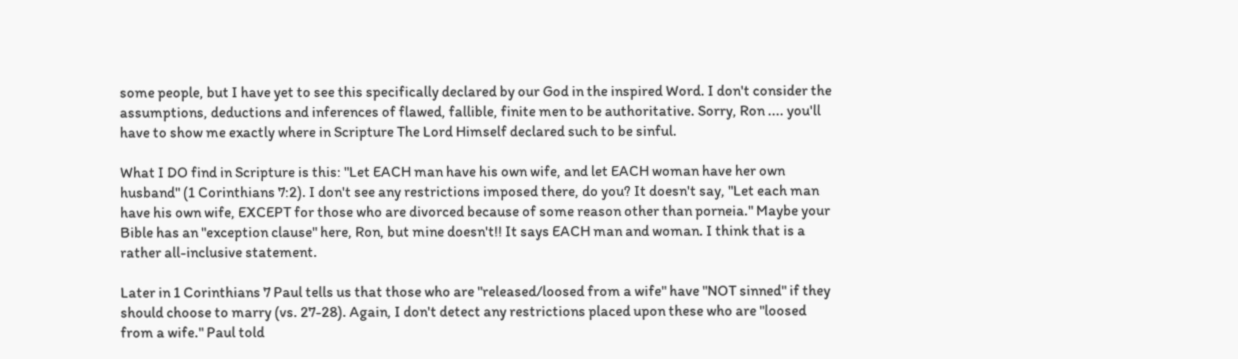some people, but I have yet to see this specifically declared by our God in the inspired Word. I don't consider the assumptions, deductions and inferences of flawed, fallible, finite men to be authoritative. Sorry, Ron .... you'll have to show me exactly where in Scripture The Lord Himself declared such to be sinful.

What I DO find in Scripture is this: "Let EACH man have his own wife, and let EACH woman have her own husband" (1 Corinthians 7:2). I don't see any restrictions imposed there, do you? It doesn't say, "Let each man have his own wife, EXCEPT for those who are divorced because of some reason other than porneia." Maybe your Bible has an "exception clause" here, Ron, but mine doesn't!! It says EACH man and woman. I think that is a rather all-inclusive statement.

Later in 1 Corinthians 7 Paul tells us that those who are "released/loosed from a wife" have "NOT sinned" if they should choose to marry (vs. 27-28). Again, I don't detect any restrictions placed upon these who are "loosed from a wife." Paul told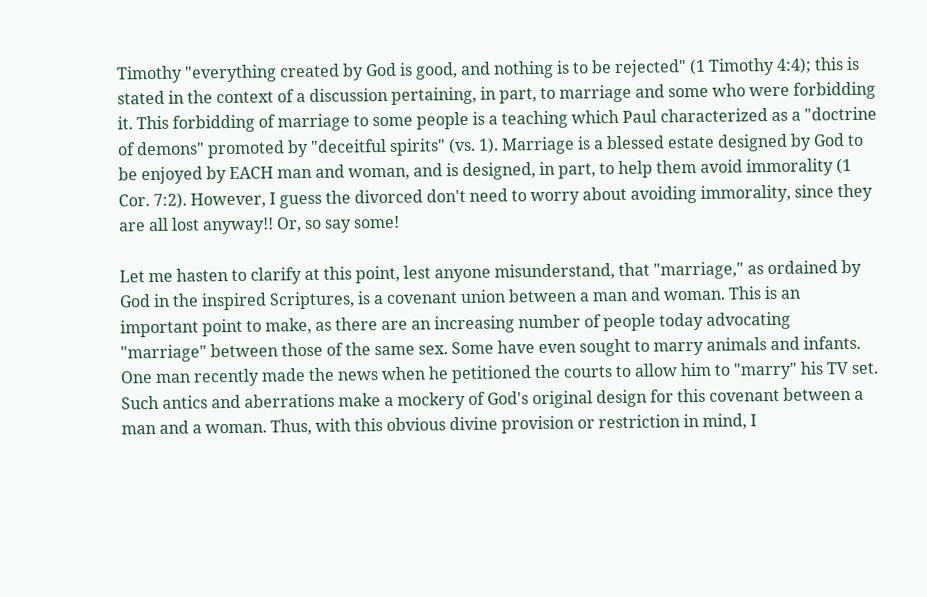Timothy "everything created by God is good, and nothing is to be rejected" (1 Timothy 4:4); this is stated in the context of a discussion pertaining, in part, to marriage and some who were forbidding it. This forbidding of marriage to some people is a teaching which Paul characterized as a "doctrine of demons" promoted by "deceitful spirits" (vs. 1). Marriage is a blessed estate designed by God to be enjoyed by EACH man and woman, and is designed, in part, to help them avoid immorality (1 Cor. 7:2). However, I guess the divorced don't need to worry about avoiding immorality, since they are all lost anyway!! Or, so say some!

Let me hasten to clarify at this point, lest anyone misunderstand, that "marriage," as ordained by God in the inspired Scriptures, is a covenant union between a man and woman. This is an important point to make, as there are an increasing number of people today advocating "marriage" between those of the same sex. Some have even sought to marry animals and infants. One man recently made the news when he petitioned the courts to allow him to "marry" his TV set. Such antics and aberrations make a mockery of God's original design for this covenant between a man and a woman. Thus, with this obvious divine provision or restriction in mind, I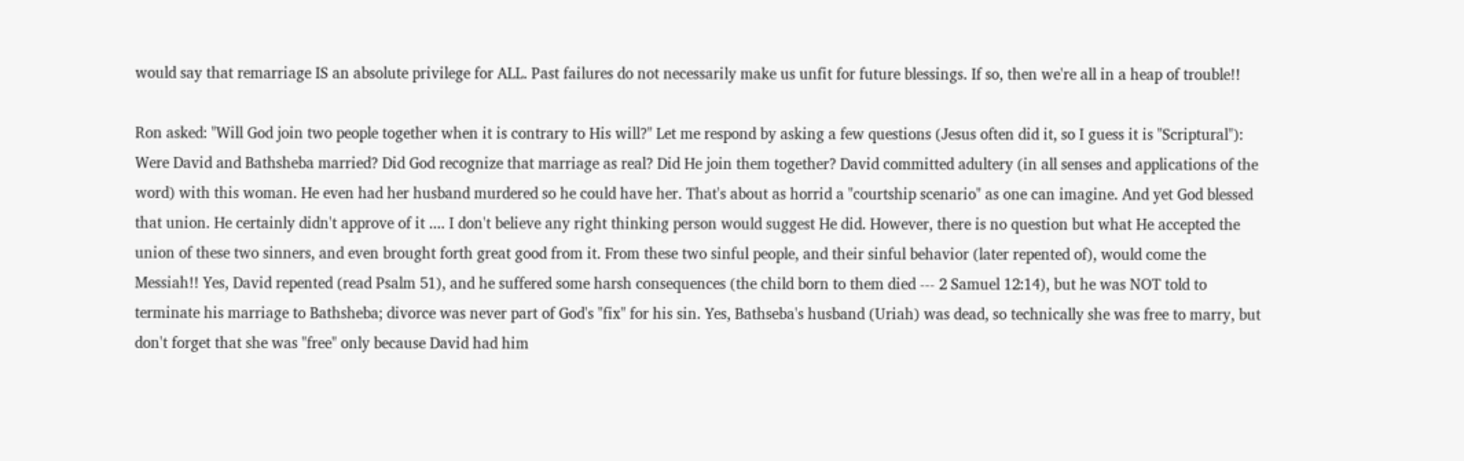would say that remarriage IS an absolute privilege for ALL. Past failures do not necessarily make us unfit for future blessings. If so, then we're all in a heap of trouble!!

Ron asked: "Will God join two people together when it is contrary to His will?" Let me respond by asking a few questions (Jesus often did it, so I guess it is "Scriptural"): Were David and Bathsheba married? Did God recognize that marriage as real? Did He join them together? David committed adultery (in all senses and applications of the word) with this woman. He even had her husband murdered so he could have her. That's about as horrid a "courtship scenario" as one can imagine. And yet God blessed that union. He certainly didn't approve of it .... I don't believe any right thinking person would suggest He did. However, there is no question but what He accepted the union of these two sinners, and even brought forth great good from it. From these two sinful people, and their sinful behavior (later repented of), would come the Messiah!! Yes, David repented (read Psalm 51), and he suffered some harsh consequences (the child born to them died --- 2 Samuel 12:14), but he was NOT told to terminate his marriage to Bathsheba; divorce was never part of God's "fix" for his sin. Yes, Bathseba's husband (Uriah) was dead, so technically she was free to marry, but don't forget that she was "free" only because David had him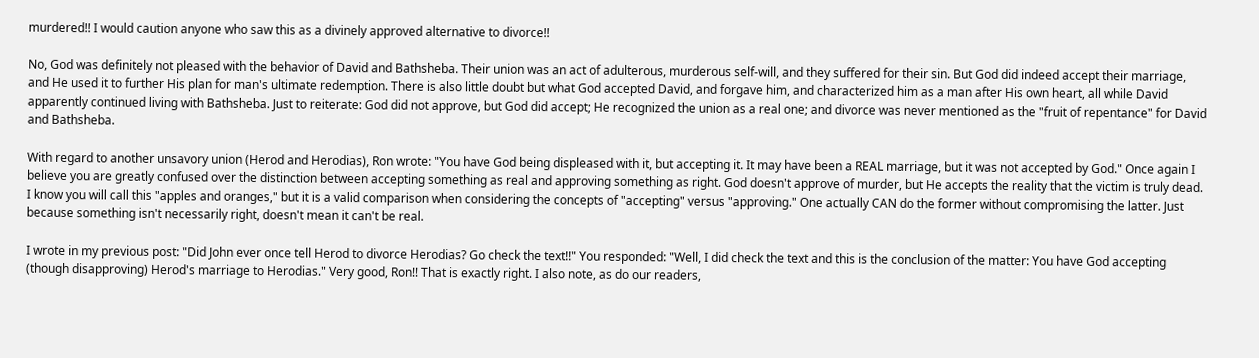murdered!! I would caution anyone who saw this as a divinely approved alternative to divorce!!

No, God was definitely not pleased with the behavior of David and Bathsheba. Their union was an act of adulterous, murderous self-will, and they suffered for their sin. But God did indeed accept their marriage, and He used it to further His plan for man's ultimate redemption. There is also little doubt but what God accepted David, and forgave him, and characterized him as a man after His own heart, all while David apparently continued living with Bathsheba. Just to reiterate: God did not approve, but God did accept; He recognized the union as a real one; and divorce was never mentioned as the "fruit of repentance" for David and Bathsheba.

With regard to another unsavory union (Herod and Herodias), Ron wrote: "You have God being displeased with it, but accepting it. It may have been a REAL marriage, but it was not accepted by God." Once again I believe you are greatly confused over the distinction between accepting something as real and approving something as right. God doesn't approve of murder, but He accepts the reality that the victim is truly dead. I know you will call this "apples and oranges," but it is a valid comparison when considering the concepts of "accepting" versus "approving." One actually CAN do the former without compromising the latter. Just because something isn't necessarily right, doesn't mean it can't be real.

I wrote in my previous post: "Did John ever once tell Herod to divorce Herodias? Go check the text!!" You responded: "Well, I did check the text and this is the conclusion of the matter: You have God accepting (though disapproving) Herod's marriage to Herodias." Very good, Ron!! That is exactly right. I also note, as do our readers,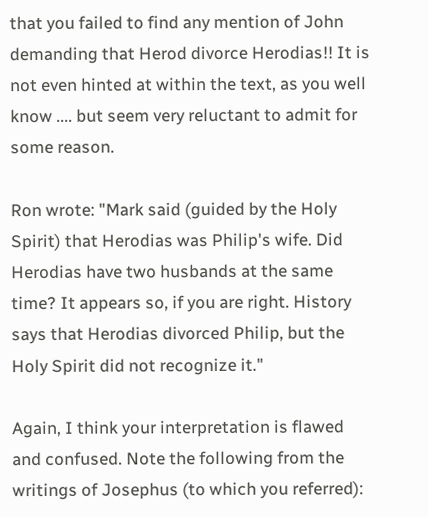that you failed to find any mention of John demanding that Herod divorce Herodias!! It is not even hinted at within the text, as you well know .... but seem very reluctant to admit for some reason.

Ron wrote: "Mark said (guided by the Holy Spirit) that Herodias was Philip's wife. Did Herodias have two husbands at the same time? It appears so, if you are right. History says that Herodias divorced Philip, but the Holy Spirit did not recognize it."

Again, I think your interpretation is flawed and confused. Note the following from the writings of Josephus (to which you referred):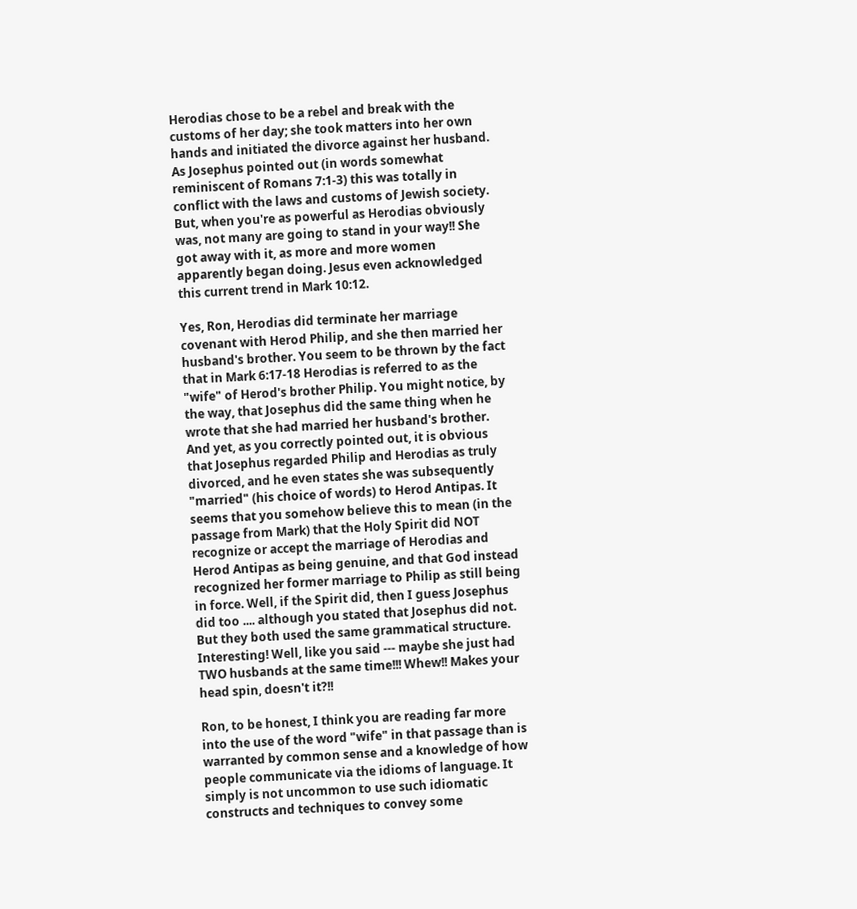Herodias chose to be a rebel and break with the customs of her day; she took matters into her own hands and initiated the divorce against her husband. As Josephus pointed out (in words somewhat reminiscent of Romans 7:1-3) this was totally in conflict with the laws and customs of Jewish society. But, when you're as powerful as Herodias obviously was, not many are going to stand in your way!! She got away with it, as more and more women apparently began doing. Jesus even acknowledged this current trend in Mark 10:12.

Yes, Ron, Herodias did terminate her marriage covenant with Herod Philip, and she then married her husband's brother. You seem to be thrown by the fact that in Mark 6:17-18 Herodias is referred to as the "wife" of Herod's brother Philip. You might notice, by the way, that Josephus did the same thing when he wrote that she had married her husband's brother. And yet, as you correctly pointed out, it is obvious that Josephus regarded Philip and Herodias as truly divorced, and he even states she was subsequently "married" (his choice of words) to Herod Antipas. It seems that you somehow believe this to mean (in the passage from Mark) that the Holy Spirit did NOT recognize or accept the marriage of Herodias and Herod Antipas as being genuine, and that God instead recognized her former marriage to Philip as still being in force. Well, if the Spirit did, then I guess Josephus did too .... although you stated that Josephus did not. But they both used the same grammatical structure. Interesting! Well, like you said --- maybe she just had TWO husbands at the same time!!! Whew!! Makes your head spin, doesn't it?!!

Ron, to be honest, I think you are reading far more into the use of the word "wife" in that passage than is warranted by common sense and a knowledge of how people communicate via the idioms of language. It simply is not uncommon to use such idiomatic constructs and techniques to convey some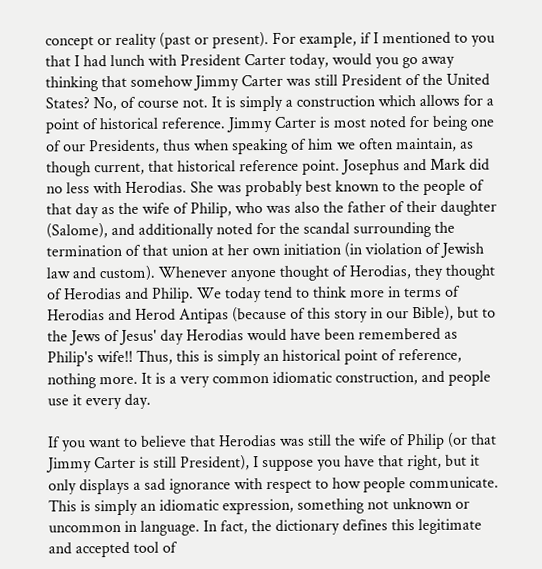concept or reality (past or present). For example, if I mentioned to you that I had lunch with President Carter today, would you go away thinking that somehow Jimmy Carter was still President of the United States? No, of course not. It is simply a construction which allows for a point of historical reference. Jimmy Carter is most noted for being one of our Presidents, thus when speaking of him we often maintain, as though current, that historical reference point. Josephus and Mark did no less with Herodias. She was probably best known to the people of that day as the wife of Philip, who was also the father of their daughter (Salome), and additionally noted for the scandal surrounding the termination of that union at her own initiation (in violation of Jewish law and custom). Whenever anyone thought of Herodias, they thought of Herodias and Philip. We today tend to think more in terms of Herodias and Herod Antipas (because of this story in our Bible), but to the Jews of Jesus' day Herodias would have been remembered as Philip's wife!! Thus, this is simply an historical point of reference, nothing more. It is a very common idiomatic construction, and people use it every day.

If you want to believe that Herodias was still the wife of Philip (or that Jimmy Carter is still President), I suppose you have that right, but it only displays a sad ignorance with respect to how people communicate. This is simply an idiomatic expression, something not unknown or uncommon in language. In fact, the dictionary defines this legitimate and accepted tool of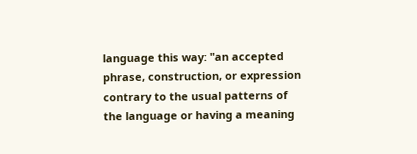language this way: "an accepted phrase, construction, or expression contrary to the usual patterns of the language or having a meaning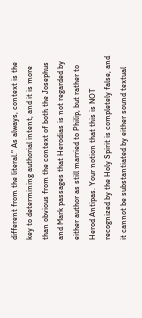different from the literal." As always, context is the key to determining authorial intent, and it is more than obvious from the context of both the Josephus and Mark passages that Herodias is not regarded by either author as still married to Philip, but rather to Herod Antipas. Your notion that this is NOT recognized by the Holy Spirit is completely false, and it cannot be substantiated by either sound textual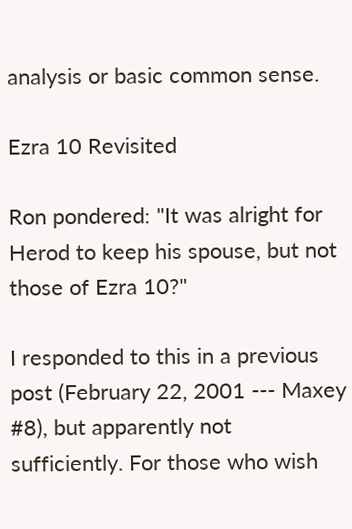analysis or basic common sense.

Ezra 10 Revisited

Ron pondered: "It was alright for Herod to keep his spouse, but not those of Ezra 10?"

I responded to this in a previous post (February 22, 2001 --- Maxey #8), but apparently not sufficiently. For those who wish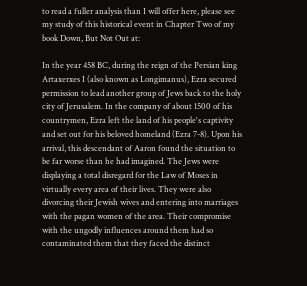to read a fuller analysis than I will offer here, please see my study of this historical event in Chapter Two of my book Down, But Not Out at:

In the year 458 BC, during the reign of the Persian king Artaxerxes I (also known as Longimanus), Ezra secured permission to lead another group of Jews back to the holy city of Jerusalem. In the company of about 1500 of his countrymen, Ezra left the land of his people's captivity and set out for his beloved homeland (Ezra 7-8). Upon his arrival, this descendant of Aaron found the situation to be far worse than he had imagined. The Jews were displaying a total disregard for the Law of Moses in virtually every area of their lives. They were also divorcing their Jewish wives and entering into marriages with the pagan women of the area. Their compromise with the ungodly influences around them had so contaminated them that they faced the distinct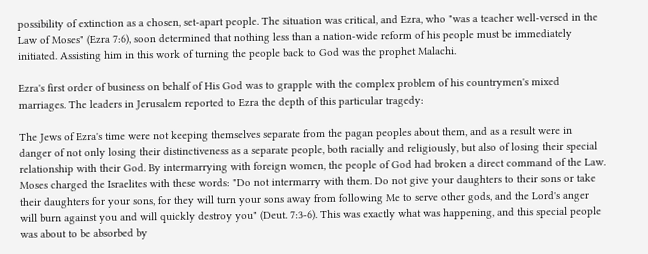possibility of extinction as a chosen, set-apart people. The situation was critical, and Ezra, who "was a teacher well-versed in the Law of Moses" (Ezra 7:6), soon determined that nothing less than a nation-wide reform of his people must be immediately initiated. Assisting him in this work of turning the people back to God was the prophet Malachi.

Ezra's first order of business on behalf of His God was to grapple with the complex problem of his countrymen's mixed marriages. The leaders in Jerusalem reported to Ezra the depth of this particular tragedy:

The Jews of Ezra's time were not keeping themselves separate from the pagan peoples about them, and as a result were in danger of not only losing their distinctiveness as a separate people, both racially and religiously, but also of losing their special relationship with their God. By intermarrying with foreign women, the people of God had broken a direct command of the Law. Moses charged the Israelites with these words: "Do not intermarry with them. Do not give your daughters to their sons or take their daughters for your sons, for they will turn your sons away from following Me to serve other gods, and the Lord's anger will burn against you and will quickly destroy you" (Deut. 7:3-6). This was exactly what was happening, and this special people was about to be absorbed by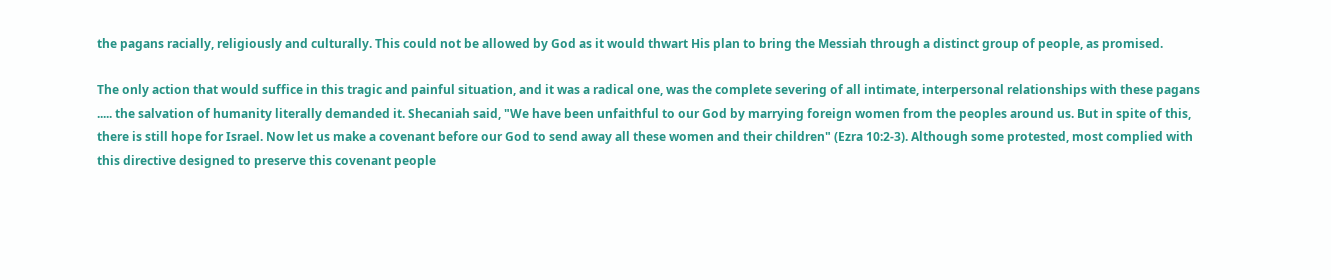the pagans racially, religiously and culturally. This could not be allowed by God as it would thwart His plan to bring the Messiah through a distinct group of people, as promised.

The only action that would suffice in this tragic and painful situation, and it was a radical one, was the complete severing of all intimate, interpersonal relationships with these pagans ..... the salvation of humanity literally demanded it. Shecaniah said, "We have been unfaithful to our God by marrying foreign women from the peoples around us. But in spite of this, there is still hope for Israel. Now let us make a covenant before our God to send away all these women and their children" (Ezra 10:2-3). Although some protested, most complied with this directive designed to preserve this covenant people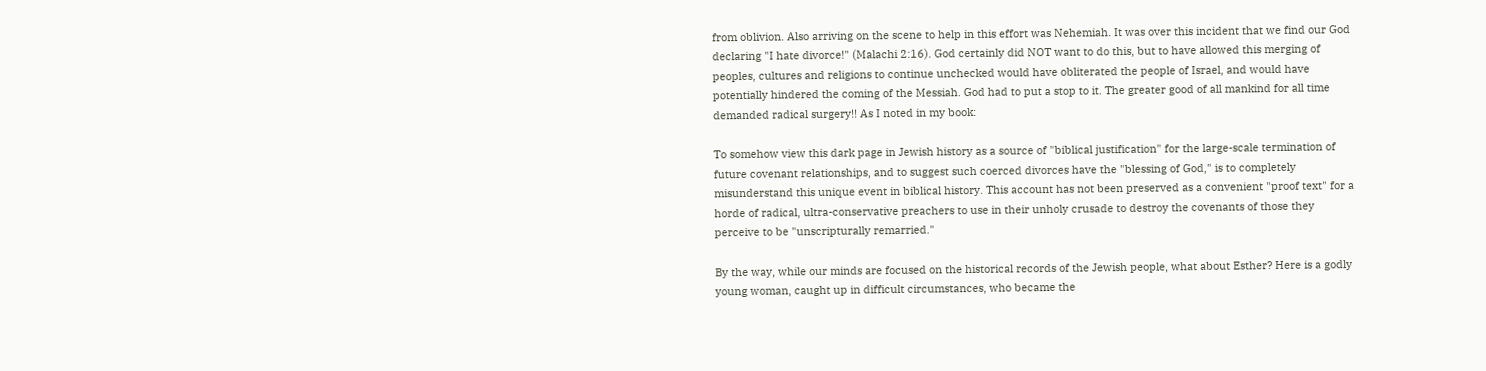from oblivion. Also arriving on the scene to help in this effort was Nehemiah. It was over this incident that we find our God declaring "I hate divorce!" (Malachi 2:16). God certainly did NOT want to do this, but to have allowed this merging of peoples, cultures and religions to continue unchecked would have obliterated the people of Israel, and would have potentially hindered the coming of the Messiah. God had to put a stop to it. The greater good of all mankind for all time demanded radical surgery!! As I noted in my book:

To somehow view this dark page in Jewish history as a source of "biblical justification" for the large-scale termination of future covenant relationships, and to suggest such coerced divorces have the "blessing of God," is to completely misunderstand this unique event in biblical history. This account has not been preserved as a convenient "proof text" for a horde of radical, ultra-conservative preachers to use in their unholy crusade to destroy the covenants of those they perceive to be "unscripturally remarried."

By the way, while our minds are focused on the historical records of the Jewish people, what about Esther? Here is a godly young woman, caught up in difficult circumstances, who became the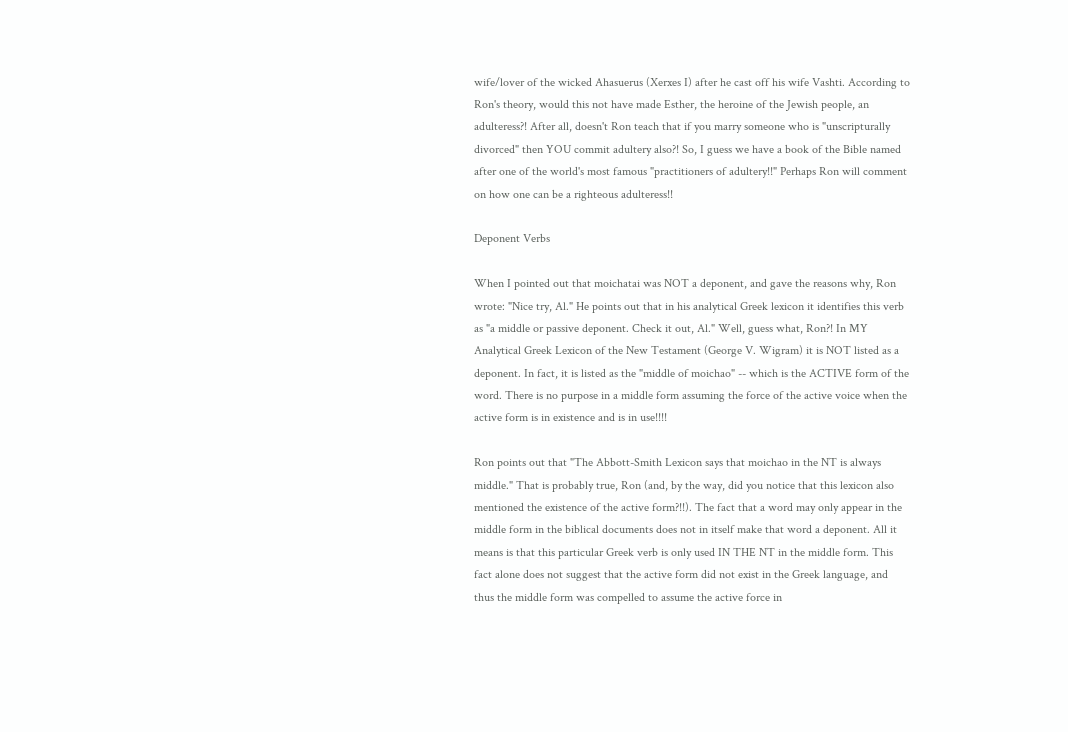wife/lover of the wicked Ahasuerus (Xerxes I) after he cast off his wife Vashti. According to Ron's theory, would this not have made Esther, the heroine of the Jewish people, an adulteress?! After all, doesn't Ron teach that if you marry someone who is "unscripturally divorced" then YOU commit adultery also?! So, I guess we have a book of the Bible named after one of the world's most famous "practitioners of adultery!!" Perhaps Ron will comment on how one can be a righteous adulteress!!

Deponent Verbs

When I pointed out that moichatai was NOT a deponent, and gave the reasons why, Ron wrote: "Nice try, Al." He points out that in his analytical Greek lexicon it identifies this verb as "a middle or passive deponent. Check it out, Al." Well, guess what, Ron?! In MY Analytical Greek Lexicon of the New Testament (George V. Wigram) it is NOT listed as a deponent. In fact, it is listed as the "middle of moichao" -- which is the ACTIVE form of the word. There is no purpose in a middle form assuming the force of the active voice when the active form is in existence and is in use!!!!

Ron points out that "The Abbott-Smith Lexicon says that moichao in the NT is always middle." That is probably true, Ron (and, by the way, did you notice that this lexicon also mentioned the existence of the active form?!!). The fact that a word may only appear in the middle form in the biblical documents does not in itself make that word a deponent. All it means is that this particular Greek verb is only used IN THE NT in the middle form. This fact alone does not suggest that the active form did not exist in the Greek language, and thus the middle form was compelled to assume the active force in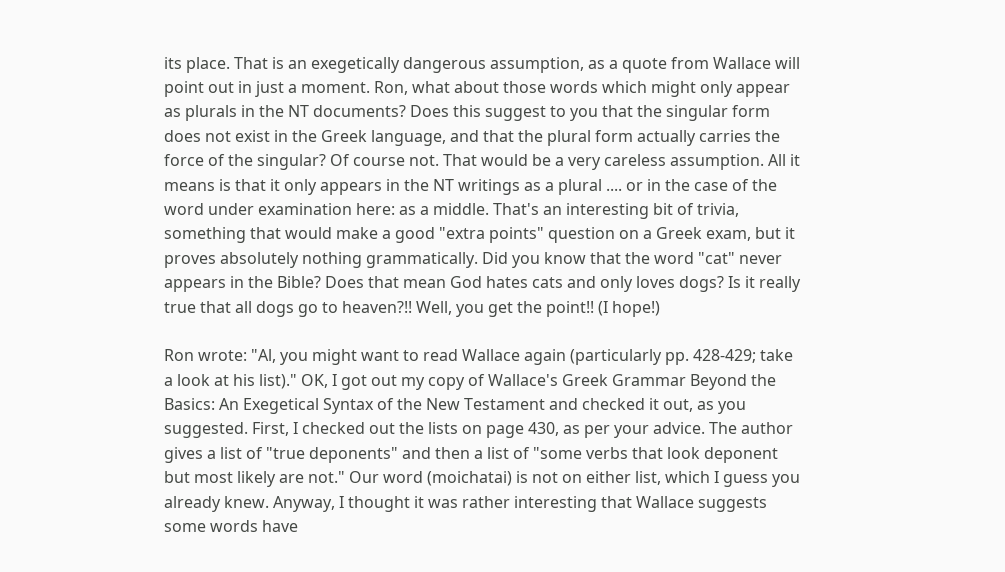its place. That is an exegetically dangerous assumption, as a quote from Wallace will point out in just a moment. Ron, what about those words which might only appear as plurals in the NT documents? Does this suggest to you that the singular form does not exist in the Greek language, and that the plural form actually carries the force of the singular? Of course not. That would be a very careless assumption. All it means is that it only appears in the NT writings as a plural .... or in the case of the word under examination here: as a middle. That's an interesting bit of trivia, something that would make a good "extra points" question on a Greek exam, but it proves absolutely nothing grammatically. Did you know that the word "cat" never appears in the Bible? Does that mean God hates cats and only loves dogs? Is it really true that all dogs go to heaven?!! Well, you get the point!! (I hope!)

Ron wrote: "Al, you might want to read Wallace again (particularly pp. 428-429; take a look at his list)." OK, I got out my copy of Wallace's Greek Grammar Beyond the Basics: An Exegetical Syntax of the New Testament and checked it out, as you suggested. First, I checked out the lists on page 430, as per your advice. The author gives a list of "true deponents" and then a list of "some verbs that look deponent but most likely are not." Our word (moichatai) is not on either list, which I guess you already knew. Anyway, I thought it was rather interesting that Wallace suggests some words have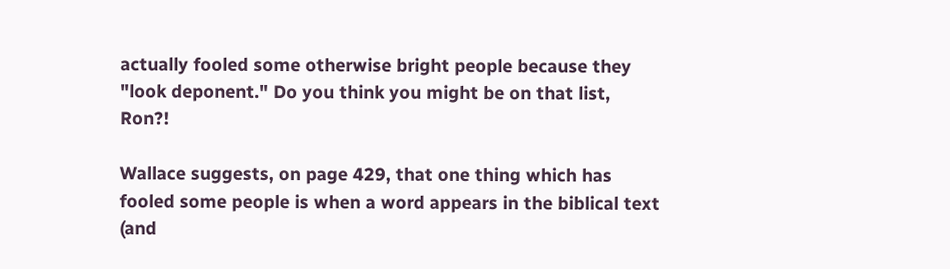actually fooled some otherwise bright people because they "look deponent." Do you think you might be on that list, Ron?!

Wallace suggests, on page 429, that one thing which has fooled some people is when a word appears in the biblical text (and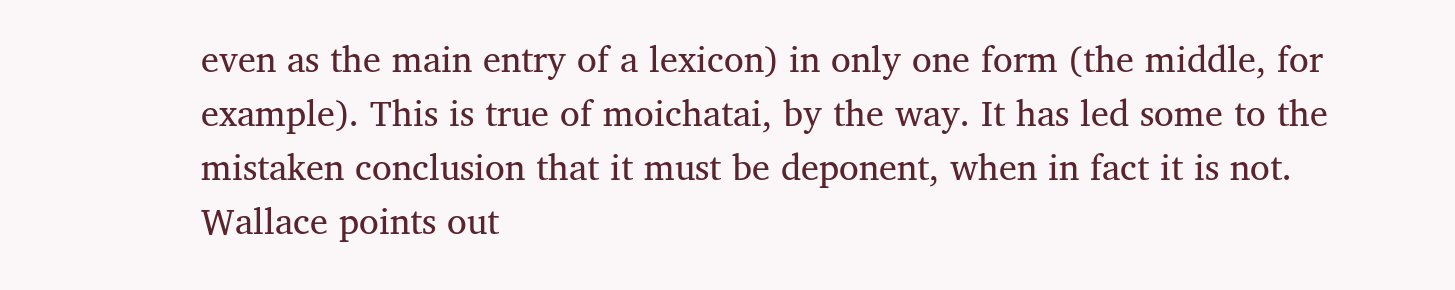even as the main entry of a lexicon) in only one form (the middle, for example). This is true of moichatai, by the way. It has led some to the mistaken conclusion that it must be deponent, when in fact it is not. Wallace points out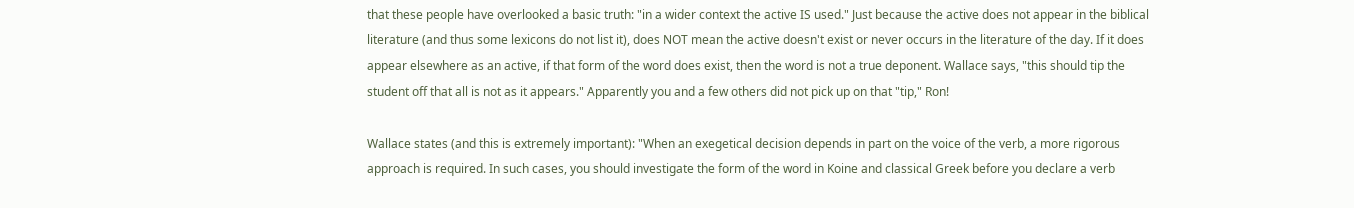that these people have overlooked a basic truth: "in a wider context the active IS used." Just because the active does not appear in the biblical literature (and thus some lexicons do not list it), does NOT mean the active doesn't exist or never occurs in the literature of the day. If it does appear elsewhere as an active, if that form of the word does exist, then the word is not a true deponent. Wallace says, "this should tip the student off that all is not as it appears." Apparently you and a few others did not pick up on that "tip," Ron!

Wallace states (and this is extremely important): "When an exegetical decision depends in part on the voice of the verb, a more rigorous approach is required. In such cases, you should investigate the form of the word in Koine and classical Greek before you declare a verb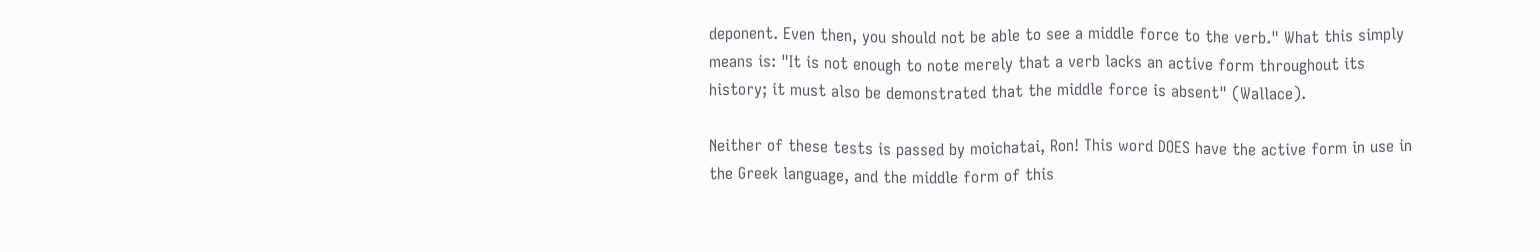deponent. Even then, you should not be able to see a middle force to the verb." What this simply means is: "It is not enough to note merely that a verb lacks an active form throughout its history; it must also be demonstrated that the middle force is absent" (Wallace).

Neither of these tests is passed by moichatai, Ron! This word DOES have the active form in use in the Greek language, and the middle form of this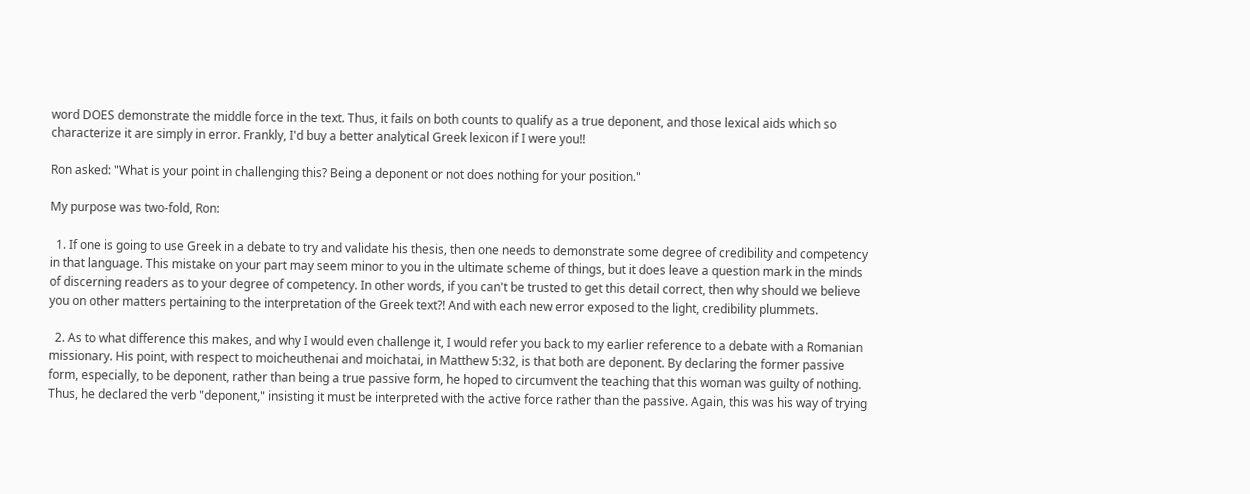word DOES demonstrate the middle force in the text. Thus, it fails on both counts to qualify as a true deponent, and those lexical aids which so characterize it are simply in error. Frankly, I'd buy a better analytical Greek lexicon if I were you!!

Ron asked: "What is your point in challenging this? Being a deponent or not does nothing for your position."

My purpose was two-fold, Ron:

  1. If one is going to use Greek in a debate to try and validate his thesis, then one needs to demonstrate some degree of credibility and competency in that language. This mistake on your part may seem minor to you in the ultimate scheme of things, but it does leave a question mark in the minds of discerning readers as to your degree of competency. In other words, if you can't be trusted to get this detail correct, then why should we believe you on other matters pertaining to the interpretation of the Greek text?! And with each new error exposed to the light, credibility plummets.

  2. As to what difference this makes, and why I would even challenge it, I would refer you back to my earlier reference to a debate with a Romanian missionary. His point, with respect to moicheuthenai and moichatai, in Matthew 5:32, is that both are deponent. By declaring the former passive form, especially, to be deponent, rather than being a true passive form, he hoped to circumvent the teaching that this woman was guilty of nothing. Thus, he declared the verb "deponent," insisting it must be interpreted with the active force rather than the passive. Again, this was his way of trying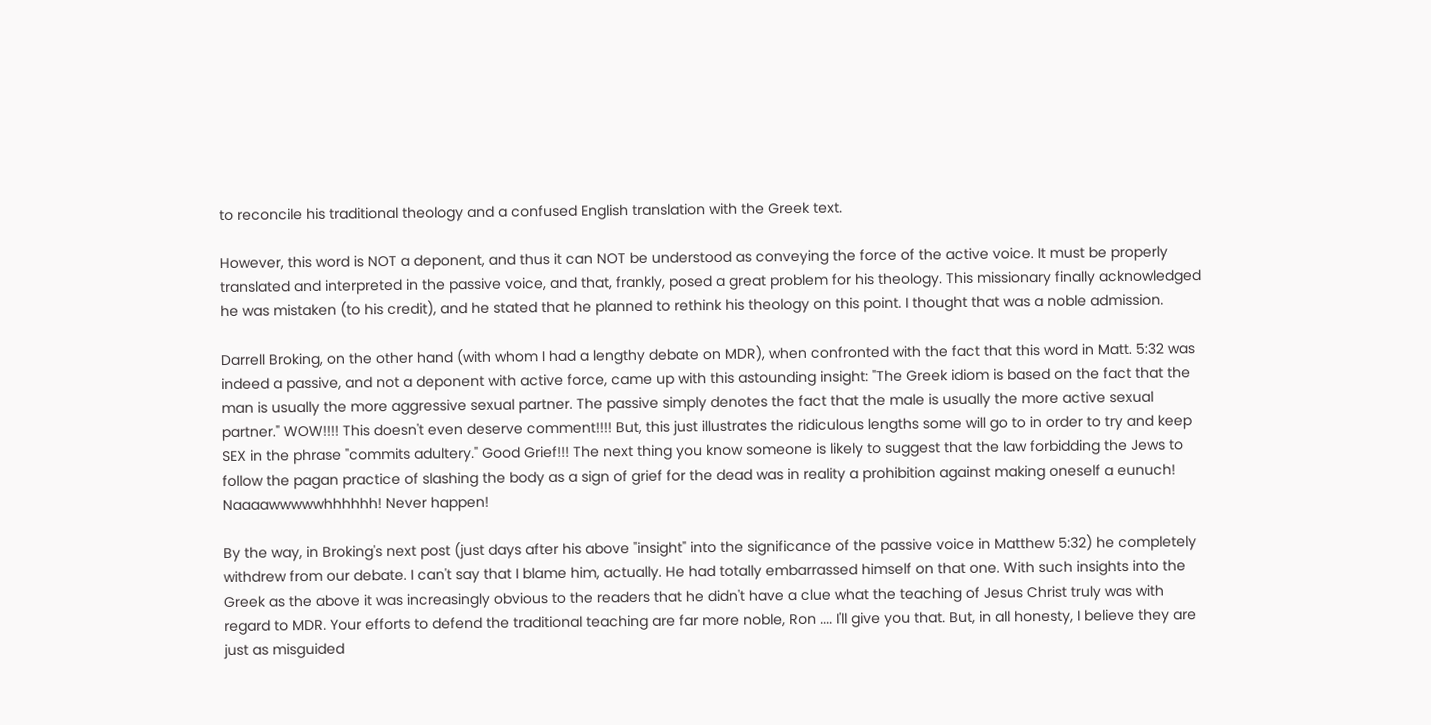to reconcile his traditional theology and a confused English translation with the Greek text.

However, this word is NOT a deponent, and thus it can NOT be understood as conveying the force of the active voice. It must be properly translated and interpreted in the passive voice, and that, frankly, posed a great problem for his theology. This missionary finally acknowledged he was mistaken (to his credit), and he stated that he planned to rethink his theology on this point. I thought that was a noble admission.

Darrell Broking, on the other hand (with whom I had a lengthy debate on MDR), when confronted with the fact that this word in Matt. 5:32 was indeed a passive, and not a deponent with active force, came up with this astounding insight: "The Greek idiom is based on the fact that the man is usually the more aggressive sexual partner. The passive simply denotes the fact that the male is usually the more active sexual partner." WOW!!!! This doesn't even deserve comment!!!! But, this just illustrates the ridiculous lengths some will go to in order to try and keep SEX in the phrase "commits adultery." Good Grief!!! The next thing you know someone is likely to suggest that the law forbidding the Jews to follow the pagan practice of slashing the body as a sign of grief for the dead was in reality a prohibition against making oneself a eunuch! Naaaawwwwwhhhhhh! Never happen!

By the way, in Broking's next post (just days after his above "insight" into the significance of the passive voice in Matthew 5:32) he completely withdrew from our debate. I can't say that I blame him, actually. He had totally embarrassed himself on that one. With such insights into the Greek as the above it was increasingly obvious to the readers that he didn't have a clue what the teaching of Jesus Christ truly was with regard to MDR. Your efforts to defend the traditional teaching are far more noble, Ron .... I'll give you that. But, in all honesty, I believe they are just as misguided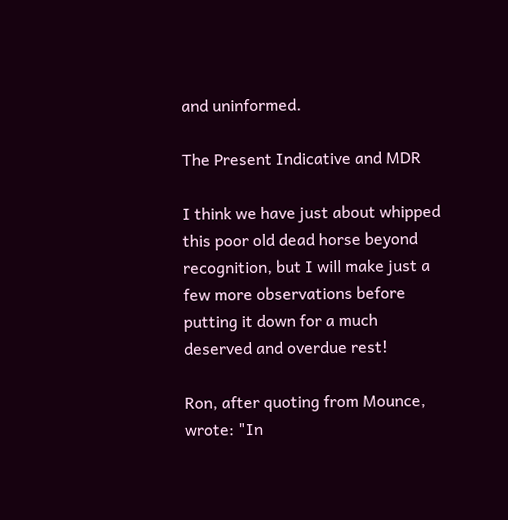and uninformed.

The Present Indicative and MDR

I think we have just about whipped this poor old dead horse beyond recognition, but I will make just a few more observations before putting it down for a much deserved and overdue rest!

Ron, after quoting from Mounce, wrote: "In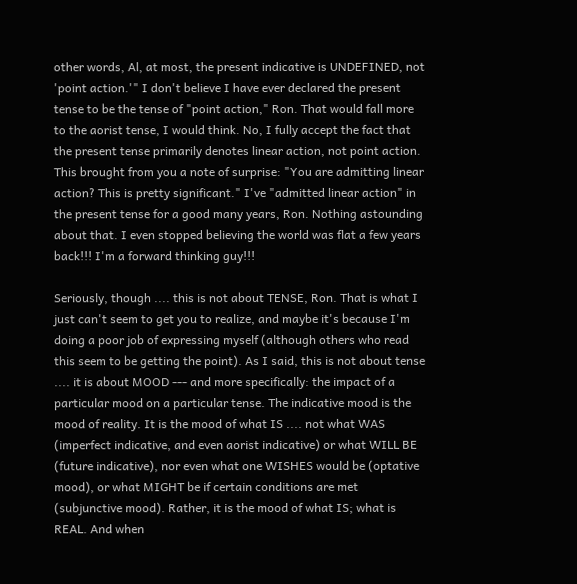other words, Al, at most, the present indicative is UNDEFINED, not 'point action.'" I don't believe I have ever declared the present tense to be the tense of "point action," Ron. That would fall more to the aorist tense, I would think. No, I fully accept the fact that the present tense primarily denotes linear action, not point action. This brought from you a note of surprise: "You are admitting linear action? This is pretty significant." I've "admitted linear action" in the present tense for a good many years, Ron. Nothing astounding about that. I even stopped believing the world was flat a few years back!!! I'm a forward thinking guy!!!

Seriously, though .... this is not about TENSE, Ron. That is what I just can't seem to get you to realize, and maybe it's because I'm doing a poor job of expressing myself (although others who read this seem to be getting the point). As I said, this is not about tense .... it is about MOOD --- and more specifically: the impact of a particular mood on a particular tense. The indicative mood is the mood of reality. It is the mood of what IS .... not what WAS (imperfect indicative, and even aorist indicative) or what WILL BE (future indicative), nor even what one WISHES would be (optative mood), or what MIGHT be if certain conditions are met (subjunctive mood). Rather, it is the mood of what IS; what is REAL. And when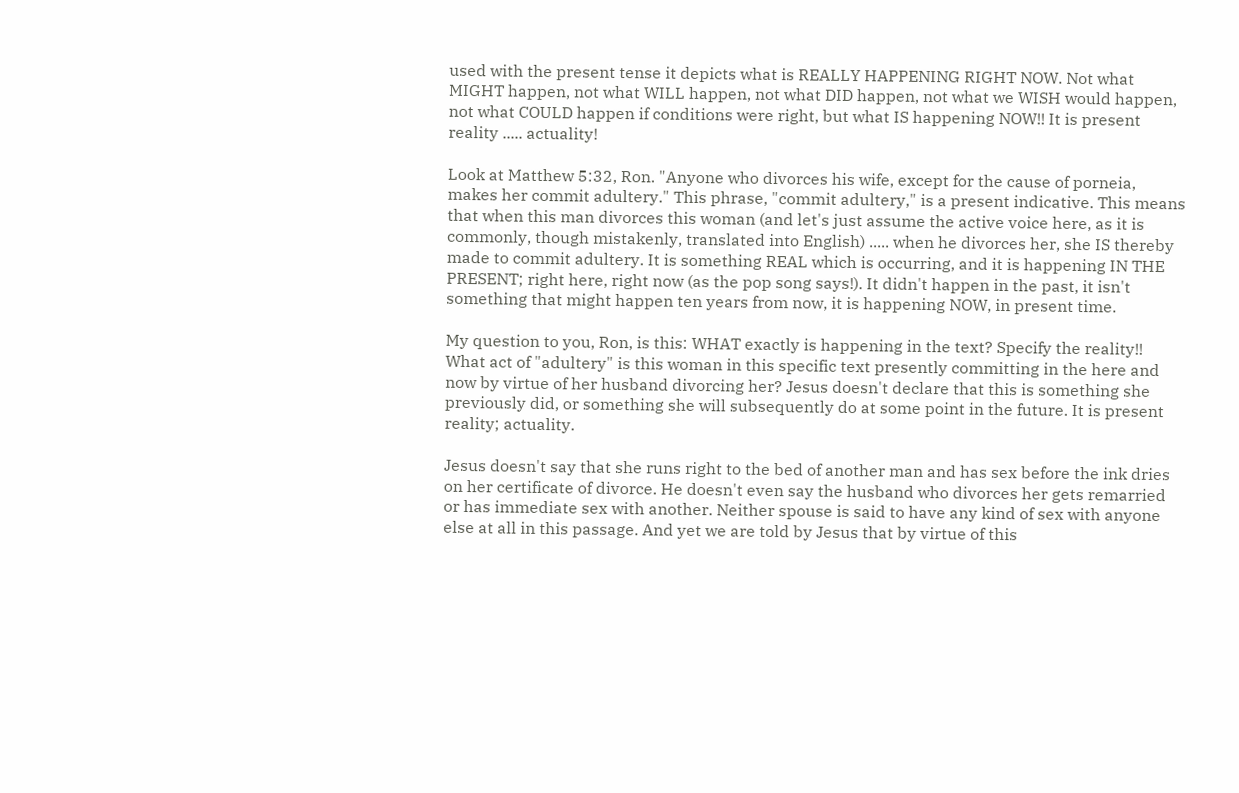used with the present tense it depicts what is REALLY HAPPENING RIGHT NOW. Not what MIGHT happen, not what WILL happen, not what DID happen, not what we WISH would happen, not what COULD happen if conditions were right, but what IS happening NOW!! It is present reality ..... actuality!

Look at Matthew 5:32, Ron. "Anyone who divorces his wife, except for the cause of porneia, makes her commit adultery." This phrase, "commit adultery," is a present indicative. This means that when this man divorces this woman (and let's just assume the active voice here, as it is commonly, though mistakenly, translated into English) ..... when he divorces her, she IS thereby made to commit adultery. It is something REAL which is occurring, and it is happening IN THE PRESENT; right here, right now (as the pop song says!). It didn't happen in the past, it isn't something that might happen ten years from now, it is happening NOW, in present time.

My question to you, Ron, is this: WHAT exactly is happening in the text? Specify the reality!! What act of "adultery" is this woman in this specific text presently committing in the here and now by virtue of her husband divorcing her? Jesus doesn't declare that this is something she previously did, or something she will subsequently do at some point in the future. It is present reality; actuality.

Jesus doesn't say that she runs right to the bed of another man and has sex before the ink dries on her certificate of divorce. He doesn't even say the husband who divorces her gets remarried or has immediate sex with another. Neither spouse is said to have any kind of sex with anyone else at all in this passage. And yet we are told by Jesus that by virtue of this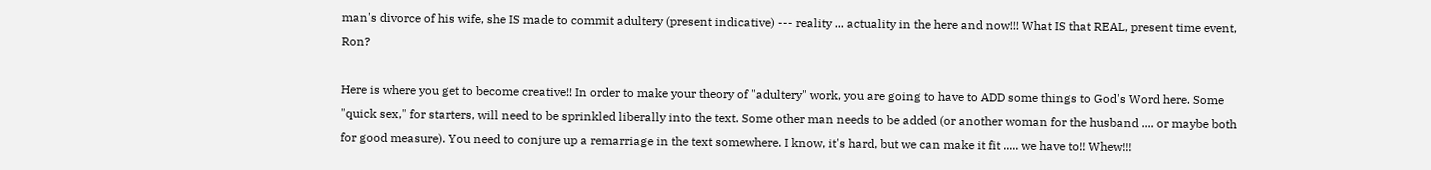man's divorce of his wife, she IS made to commit adultery (present indicative) --- reality ... actuality in the here and now!!! What IS that REAL, present time event, Ron?

Here is where you get to become creative!! In order to make your theory of "adultery" work, you are going to have to ADD some things to God's Word here. Some "quick sex," for starters, will need to be sprinkled liberally into the text. Some other man needs to be added (or another woman for the husband .... or maybe both for good measure). You need to conjure up a remarriage in the text somewhere. I know, it's hard, but we can make it fit ..... we have to!! Whew!!!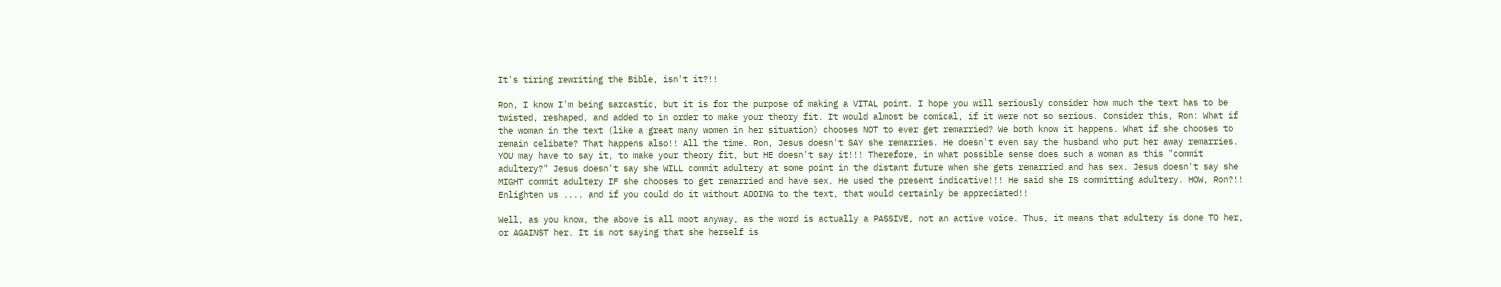It's tiring rewriting the Bible, isn't it?!!

Ron, I know I'm being sarcastic, but it is for the purpose of making a VITAL point. I hope you will seriously consider how much the text has to be twisted, reshaped, and added to in order to make your theory fit. It would almost be comical, if it were not so serious. Consider this, Ron: What if the woman in the text (like a great many women in her situation) chooses NOT to ever get remarried? We both know it happens. What if she chooses to remain celibate? That happens also!! All the time. Ron, Jesus doesn't SAY she remarries. He doesn't even say the husband who put her away remarries. YOU may have to say it, to make your theory fit, but HE doesn't say it!!! Therefore, in what possible sense does such a woman as this "commit adultery?" Jesus doesn't say she WILL commit adultery at some point in the distant future when she gets remarried and has sex. Jesus doesn't say she MIGHT commit adultery IF she chooses to get remarried and have sex. He used the present indicative!!! He said she IS committing adultery. HOW, Ron?!! Enlighten us .... and if you could do it without ADDING to the text, that would certainly be appreciated!!

Well, as you know, the above is all moot anyway, as the word is actually a PASSIVE, not an active voice. Thus, it means that adultery is done TO her, or AGAINST her. It is not saying that she herself is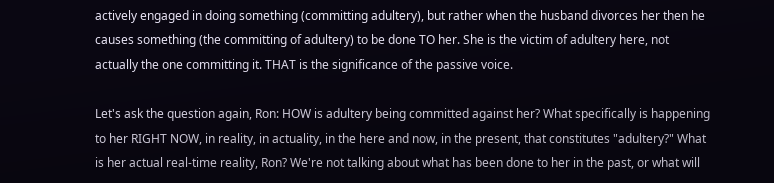actively engaged in doing something (committing adultery), but rather when the husband divorces her then he causes something (the committing of adultery) to be done TO her. She is the victim of adultery here, not actually the one committing it. THAT is the significance of the passive voice.

Let's ask the question again, Ron: HOW is adultery being committed against her? What specifically is happening to her RIGHT NOW, in reality, in actuality, in the here and now, in the present, that constitutes "adultery?" What is her actual real-time reality, Ron? We're not talking about what has been done to her in the past, or what will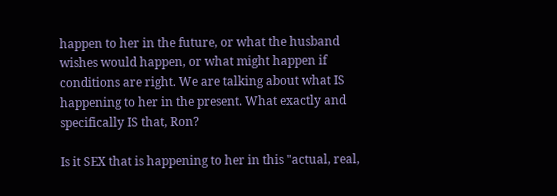happen to her in the future, or what the husband wishes would happen, or what might happen if conditions are right. We are talking about what IS happening to her in the present. What exactly and specifically IS that, Ron?

Is it SEX that is happening to her in this "actual, real,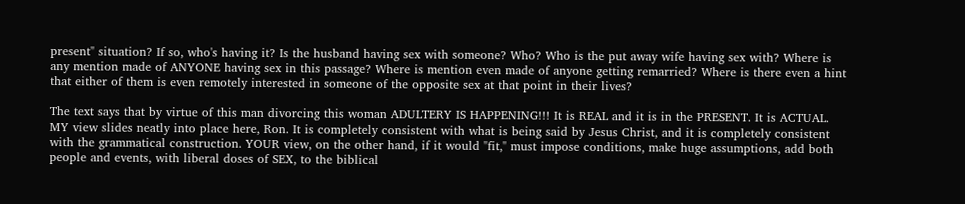present" situation? If so, who's having it? Is the husband having sex with someone? Who? Who is the put away wife having sex with? Where is any mention made of ANYONE having sex in this passage? Where is mention even made of anyone getting remarried? Where is there even a hint that either of them is even remotely interested in someone of the opposite sex at that point in their lives?

The text says that by virtue of this man divorcing this woman ADULTERY IS HAPPENING!!! It is REAL and it is in the PRESENT. It is ACTUAL. MY view slides neatly into place here, Ron. It is completely consistent with what is being said by Jesus Christ, and it is completely consistent with the grammatical construction. YOUR view, on the other hand, if it would "fit," must impose conditions, make huge assumptions, add both people and events, with liberal doses of SEX, to the biblical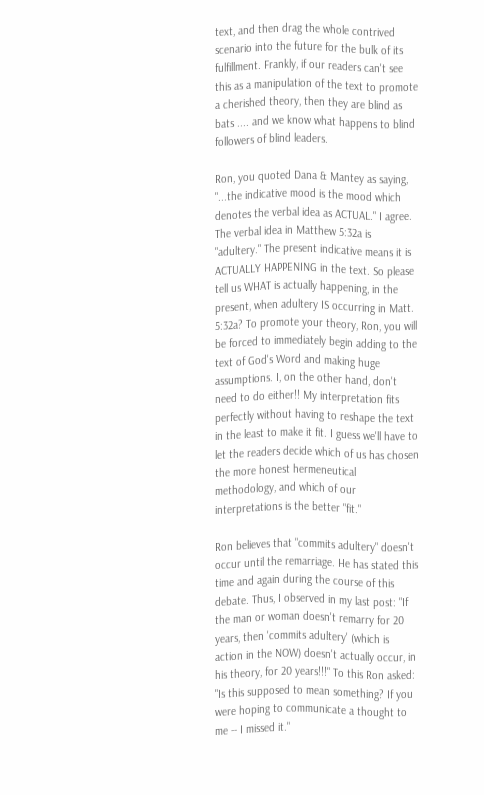text, and then drag the whole contrived scenario into the future for the bulk of its fulfillment. Frankly, if our readers can't see this as a manipulation of the text to promote a cherished theory, then they are blind as bats .... and we know what happens to blind followers of blind leaders.

Ron, you quoted Dana & Mantey as saying, "...the indicative mood is the mood which denotes the verbal idea as ACTUAL." I agree. The verbal idea in Matthew 5:32a is "adultery." The present indicative means it is ACTUALLY HAPPENING in the text. So please tell us WHAT is actually happening, in the present, when adultery IS occurring in Matt. 5:32a? To promote your theory, Ron, you will be forced to immediately begin adding to the text of God's Word and making huge assumptions. I, on the other hand, don't need to do either!! My interpretation fits perfectly without having to reshape the text in the least to make it fit. I guess we'll have to let the readers decide which of us has chosen the more honest hermeneutical methodology, and which of our interpretations is the better "fit."

Ron believes that "commits adultery" doesn't occur until the remarriage. He has stated this time and again during the course of this debate. Thus, I observed in my last post: "If the man or woman doesn't remarry for 20 years, then 'commits adultery' (which is action in the NOW) doesn't actually occur, in his theory, for 20 years!!!" To this Ron asked: "Is this supposed to mean something? If you were hoping to communicate a thought to me -- I missed it."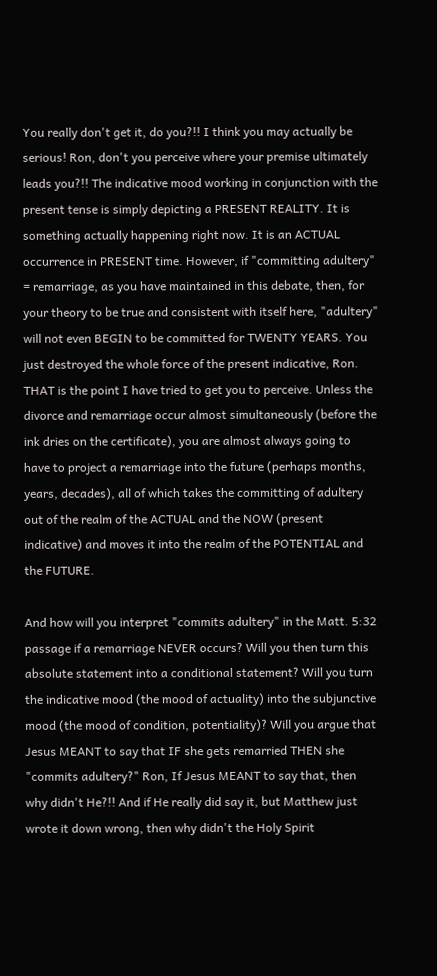You really don't get it, do you?!! I think you may actually be serious! Ron, don't you perceive where your premise ultimately leads you?!! The indicative mood working in conjunction with the present tense is simply depicting a PRESENT REALITY. It is something actually happening right now. It is an ACTUAL occurrence in PRESENT time. However, if "committing adultery" = remarriage, as you have maintained in this debate, then, for your theory to be true and consistent with itself here, "adultery" will not even BEGIN to be committed for TWENTY YEARS. You just destroyed the whole force of the present indicative, Ron. THAT is the point I have tried to get you to perceive. Unless the divorce and remarriage occur almost simultaneously (before the ink dries on the certificate), you are almost always going to have to project a remarriage into the future (perhaps months, years, decades), all of which takes the committing of adultery out of the realm of the ACTUAL and the NOW (present indicative) and moves it into the realm of the POTENTIAL and the FUTURE.

And how will you interpret "commits adultery" in the Matt. 5:32 passage if a remarriage NEVER occurs? Will you then turn this absolute statement into a conditional statement? Will you turn the indicative mood (the mood of actuality) into the subjunctive mood (the mood of condition, potentiality)? Will you argue that Jesus MEANT to say that IF she gets remarried THEN she "commits adultery?" Ron, If Jesus MEANT to say that, then why didn't He?!! And if He really did say it, but Matthew just wrote it down wrong, then why didn't the Holy Spirit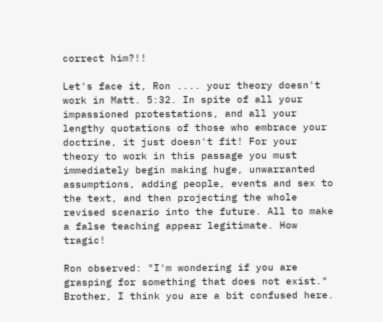correct him?!!

Let's face it, Ron .... your theory doesn't work in Matt. 5:32. In spite of all your impassioned protestations, and all your lengthy quotations of those who embrace your doctrine, it just doesn't fit! For your theory to work in this passage you must immediately begin making huge, unwarranted assumptions, adding people, events and sex to the text, and then projecting the whole revised scenario into the future. All to make a false teaching appear legitimate. How tragic!

Ron observed: "I'm wondering if you are grasping for something that does not exist." Brother, I think you are a bit confused here.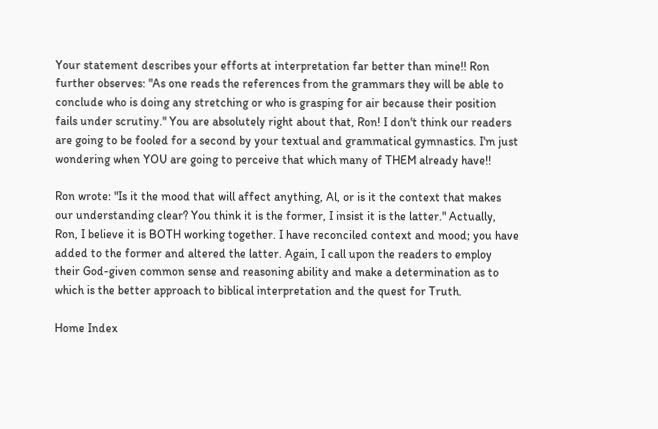Your statement describes your efforts at interpretation far better than mine!! Ron further observes: "As one reads the references from the grammars they will be able to conclude who is doing any stretching or who is grasping for air because their position fails under scrutiny." You are absolutely right about that, Ron! I don't think our readers are going to be fooled for a second by your textual and grammatical gymnastics. I'm just wondering when YOU are going to perceive that which many of THEM already have!!

Ron wrote: "Is it the mood that will affect anything, Al, or is it the context that makes our understanding clear? You think it is the former, I insist it is the latter." Actually, Ron, I believe it is BOTH working together. I have reconciled context and mood; you have added to the former and altered the latter. Again, I call upon the readers to employ their God-given common sense and reasoning ability and make a determination as to which is the better approach to biblical interpretation and the quest for Truth.

Home Index